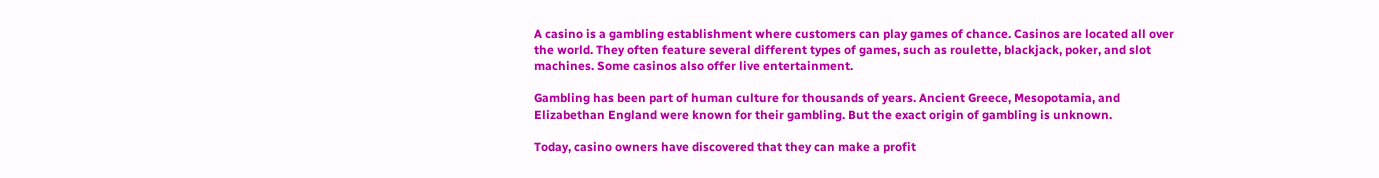A casino is a gambling establishment where customers can play games of chance. Casinos are located all over the world. They often feature several different types of games, such as roulette, blackjack, poker, and slot machines. Some casinos also offer live entertainment.

Gambling has been part of human culture for thousands of years. Ancient Greece, Mesopotamia, and Elizabethan England were known for their gambling. But the exact origin of gambling is unknown.

Today, casino owners have discovered that they can make a profit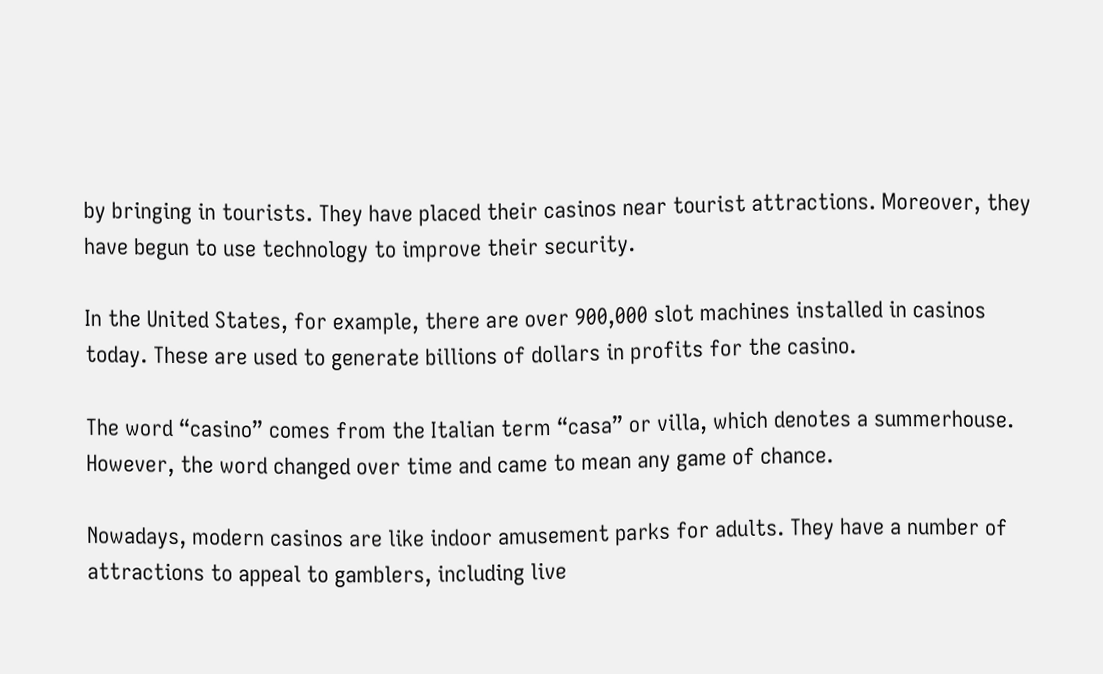by bringing in tourists. They have placed their casinos near tourist attractions. Moreover, they have begun to use technology to improve their security.

In the United States, for example, there are over 900,000 slot machines installed in casinos today. These are used to generate billions of dollars in profits for the casino.

The word “casino” comes from the Italian term “casa” or villa, which denotes a summerhouse. However, the word changed over time and came to mean any game of chance.

Nowadays, modern casinos are like indoor amusement parks for adults. They have a number of attractions to appeal to gamblers, including live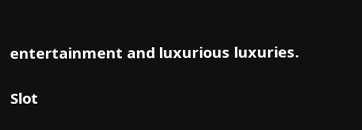entertainment and luxurious luxuries.

Slot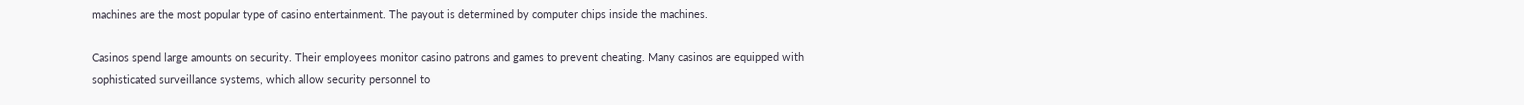machines are the most popular type of casino entertainment. The payout is determined by computer chips inside the machines.

Casinos spend large amounts on security. Their employees monitor casino patrons and games to prevent cheating. Many casinos are equipped with sophisticated surveillance systems, which allow security personnel to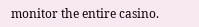monitor the entire casino.